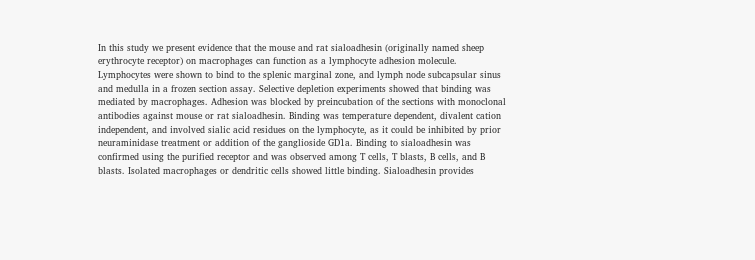In this study we present evidence that the mouse and rat sialoadhesin (originally named sheep erythrocyte receptor) on macrophages can function as a lymphocyte adhesion molecule. Lymphocytes were shown to bind to the splenic marginal zone, and lymph node subcapsular sinus and medulla in a frozen section assay. Selective depletion experiments showed that binding was mediated by macrophages. Adhesion was blocked by preincubation of the sections with monoclonal antibodies against mouse or rat sialoadhesin. Binding was temperature dependent, divalent cation independent, and involved sialic acid residues on the lymphocyte, as it could be inhibited by prior neuraminidase treatment or addition of the ganglioside GD1a. Binding to sialoadhesin was confirmed using the purified receptor and was observed among T cells, T blasts, B cells, and B blasts. Isolated macrophages or dendritic cells showed little binding. Sialoadhesin provides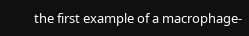the first example of a macrophage-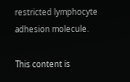restricted lymphocyte adhesion molecule.

This content is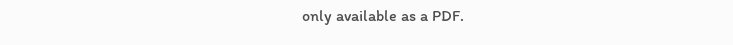only available as a PDF.